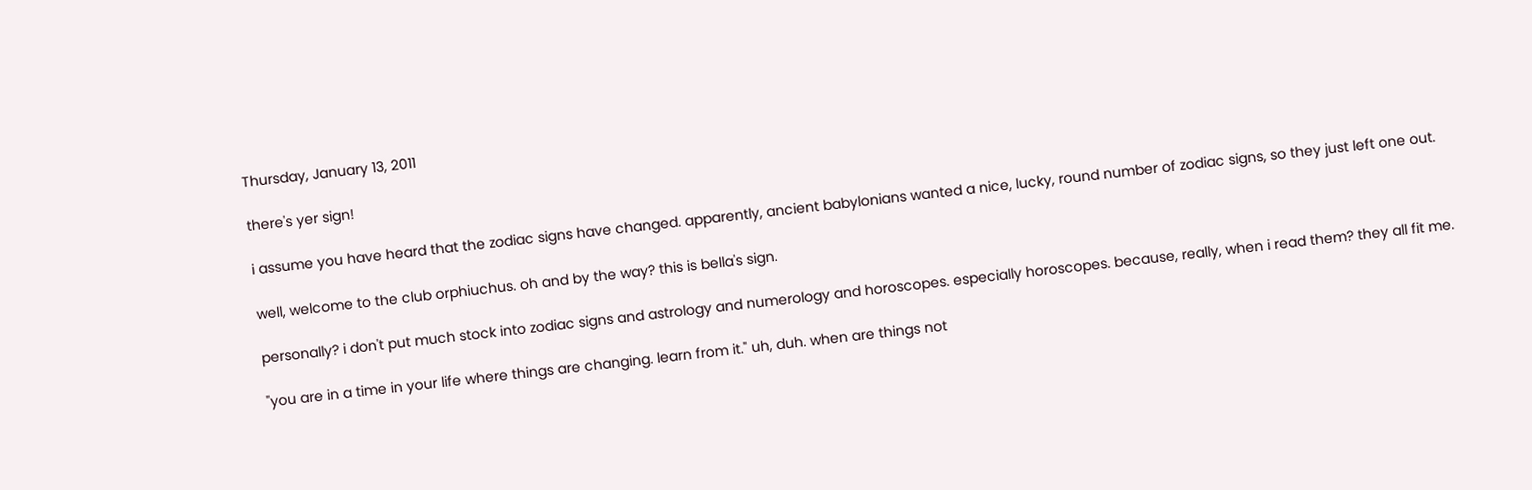Thursday, January 13, 2011

there's yer sign!

i assume you have heard that the zodiac signs have changed. apparently, ancient babylonians wanted a nice, lucky, round number of zodiac signs, so they just left one out.

well, welcome to the club orphiuchus. oh and by the way? this is bella's sign.

personally? i don't put much stock into zodiac signs and astrology and numerology and horoscopes. especially horoscopes. because, really, when i read them? they all fit me.

"you are in a time in your life where things are changing. learn from it." uh, duh. when are things not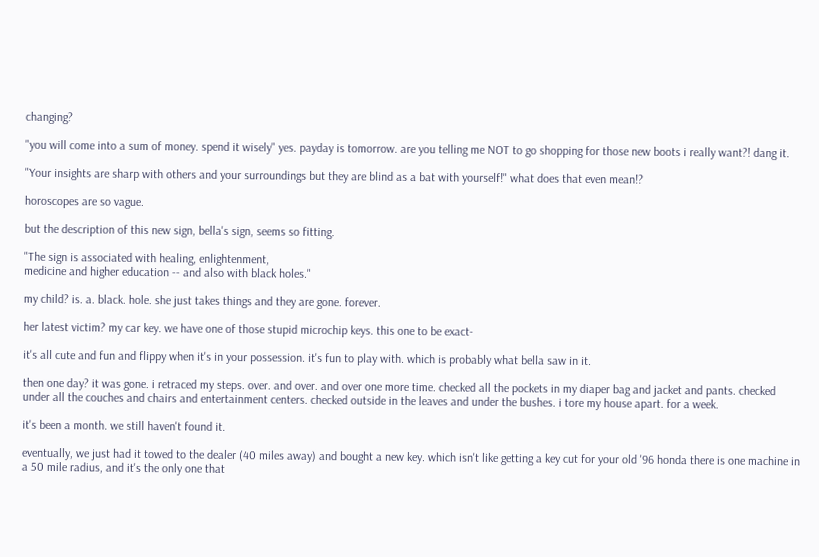changing?

"you will come into a sum of money. spend it wisely" yes. payday is tomorrow. are you telling me NOT to go shopping for those new boots i really want?! dang it.

"Your insights are sharp with others and your surroundings but they are blind as a bat with yourself!" what does that even mean!?

horoscopes are so vague.

but the description of this new sign, bella's sign, seems so fitting.

"The sign is associated with healing, enlightenment,
medicine and higher education -- and also with black holes."

my child? is. a. black. hole. she just takes things and they are gone. forever.

her latest victim? my car key. we have one of those stupid microchip keys. this one to be exact-

it's all cute and fun and flippy when it's in your possession. it's fun to play with. which is probably what bella saw in it.

then one day? it was gone. i retraced my steps. over. and over. and over one more time. checked all the pockets in my diaper bag and jacket and pants. checked under all the couches and chairs and entertainment centers. checked outside in the leaves and under the bushes. i tore my house apart. for a week.

it's been a month. we still haven't found it.

eventually, we just had it towed to the dealer (40 miles away) and bought a new key. which isn't like getting a key cut for your old '96 honda there is one machine in a 50 mile radius, and it's the only one that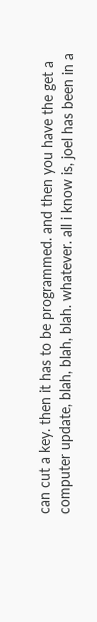can cut a key. then it has to be programmed. and then you have the get a computer update, blah, blah, blah. whatever. all i know is, joel has been in a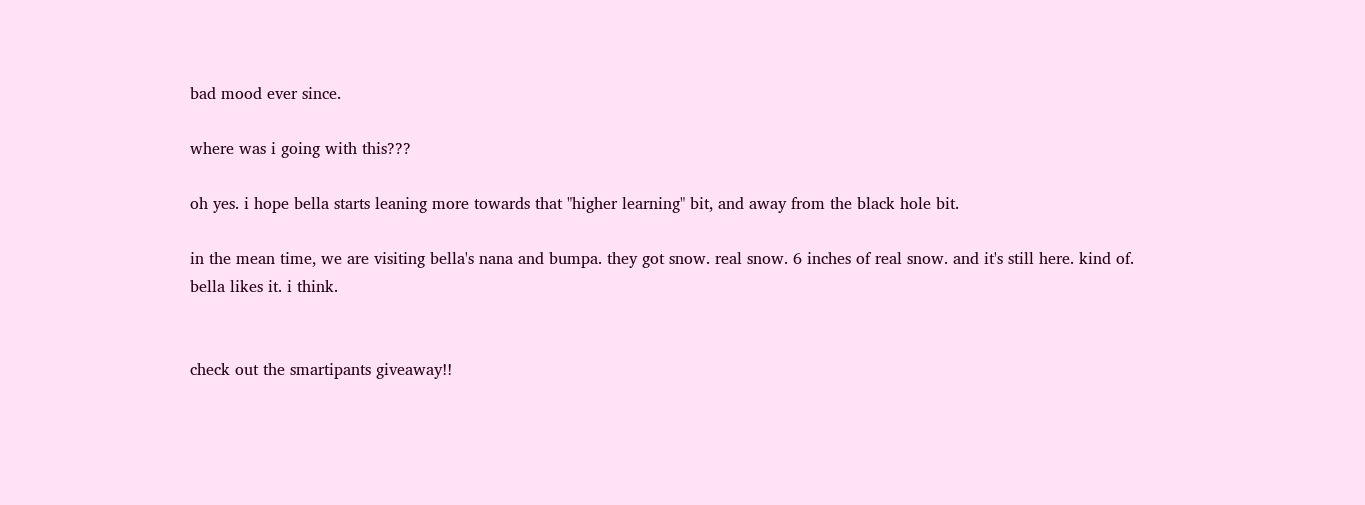bad mood ever since.

where was i going with this???

oh yes. i hope bella starts leaning more towards that "higher learning" bit, and away from the black hole bit.

in the mean time, we are visiting bella's nana and bumpa. they got snow. real snow. 6 inches of real snow. and it's still here. kind of. bella likes it. i think.


check out the smartipants giveaway!!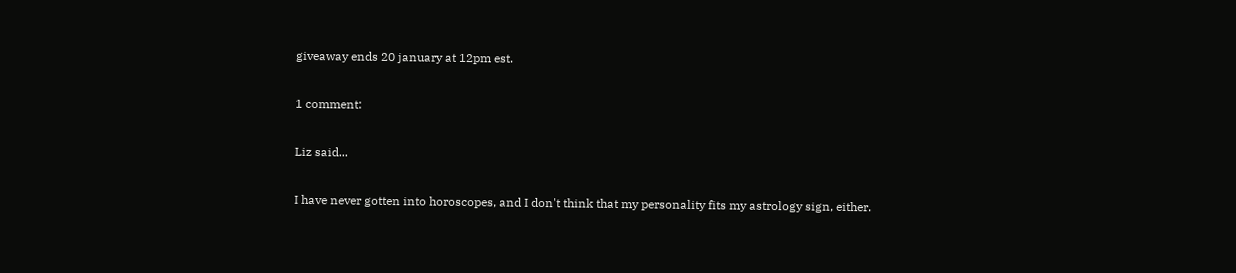giveaway ends 20 january at 12pm est.

1 comment:

Liz said...

I have never gotten into horoscopes, and I don't think that my personality fits my astrology sign, either.